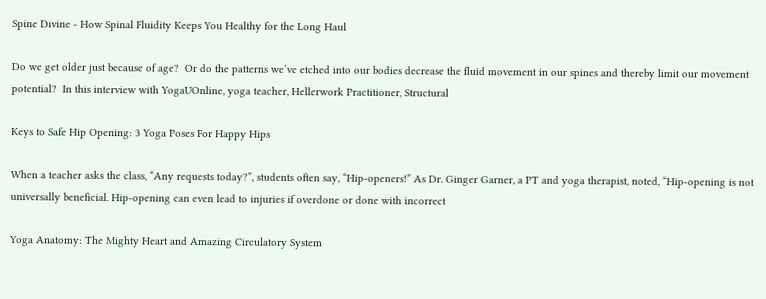Spine Divine - How Spinal Fluidity Keeps You Healthy for the Long Haul

Do we get older just because of age?  Or do the patterns we’ve etched into our bodies decrease the fluid movement in our spines and thereby limit our movement potential?  In this interview with YogaUOnline, yoga teacher, Hellerwork Practitioner, Structural

Keys to Safe Hip Opening: 3 Yoga Poses For Happy Hips

When a teacher asks the class, “Any requests today?”, students often say, “Hip-openers!” As Dr. Ginger Garner, a PT and yoga therapist, noted, “Hip-opening is not universally beneficial. Hip-opening can even lead to injuries if overdone or done with incorrect

Yoga Anatomy: The Mighty Heart and Amazing Circulatory System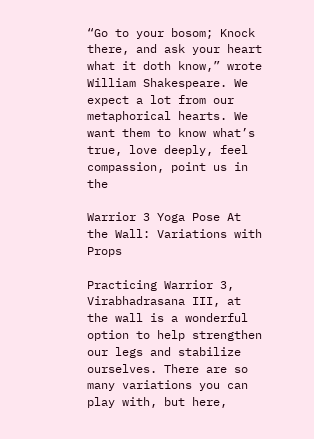“Go to your bosom; Knock there, and ask your heart what it doth know,” wrote William Shakespeare. We expect a lot from our metaphorical hearts. We want them to know what’s true, love deeply, feel compassion, point us in the

Warrior 3 Yoga Pose At the Wall: Variations with Props

Practicing Warrior 3, Virabhadrasana III, at the wall is a wonderful option to help strengthen our legs and stabilize ourselves. There are so many variations you can play with, but here,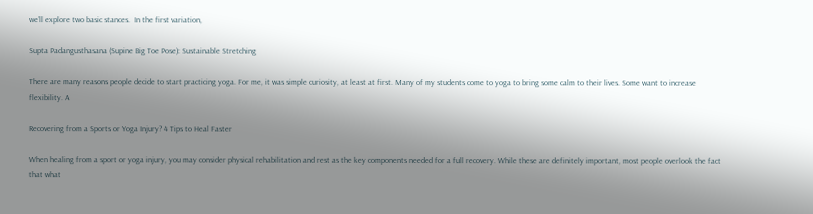we’ll explore two basic stances.  In the first variation,

Supta Padangusthasana (Supine Big Toe Pose): Sustainable Stretching

There are many reasons people decide to start practicing yoga. For me, it was simple curiosity, at least at first. Many of my students come to yoga to bring some calm to their lives. Some want to increase flexibility. A

Recovering from a Sports or Yoga Injury? 4 Tips to Heal Faster

When healing from a sport or yoga injury, you may consider physical rehabilitation and rest as the key components needed for a full recovery. While these are definitely important, most people overlook the fact that what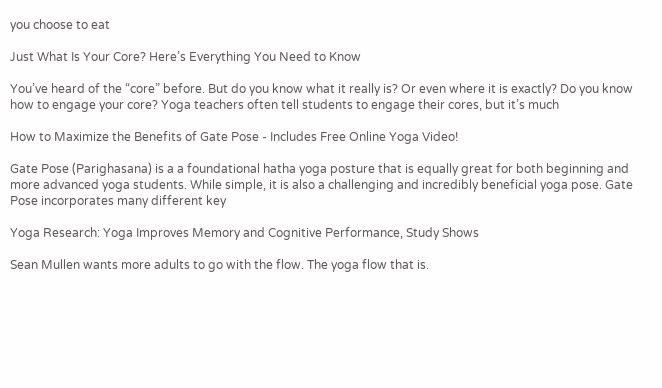you choose to eat

Just What Is Your Core? Here’s Everything You Need to Know

You’ve heard of the “core” before. But do you know what it really is? Or even where it is exactly? Do you know how to engage your core? Yoga teachers often tell students to engage their cores, but it’s much

How to Maximize the Benefits of Gate Pose - Includes Free Online Yoga Video!

Gate Pose (Parighasana) is a a foundational hatha yoga posture that is equally great for both beginning and more advanced yoga students. While simple, it is also a challenging and incredibly beneficial yoga pose. Gate Pose incorporates many different key

Yoga Research: Yoga Improves Memory and Cognitive Performance, Study Shows

Sean Mullen wants more adults to go with the flow. The yoga flow that is.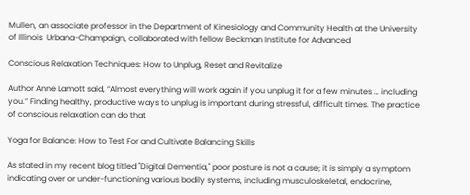Mullen, an associate professor in the Department of Kinesiology and Community Health at the University of Illinois  Urbana-Champaign, collaborated with fellow Beckman Institute for Advanced

Conscious Relaxation Techniques: How to Unplug, Reset and Revitalize

Author Anne Lamott said, “Almost everything will work again if you unplug it for a few minutes … including you.” Finding healthy, productive ways to unplug is important during stressful, difficult times. The practice of conscious relaxation can do that

Yoga for Balance: How to Test For and Cultivate Balancing Skills

As stated in my recent blog titled "Digital Dementia," poor posture is not a cause; it is simply a symptom indicating over or under-functioning various bodily systems, including musculoskeletal, endocrine,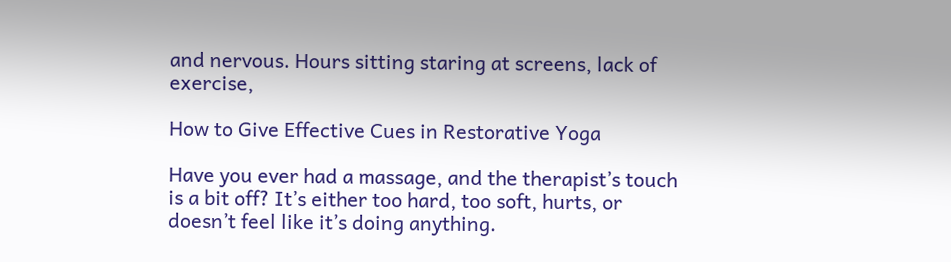and nervous. Hours sitting staring at screens, lack of exercise,

How to Give Effective Cues in Restorative Yoga

Have you ever had a massage, and the therapist’s touch is a bit off? It’s either too hard, too soft, hurts, or doesn’t feel like it’s doing anything.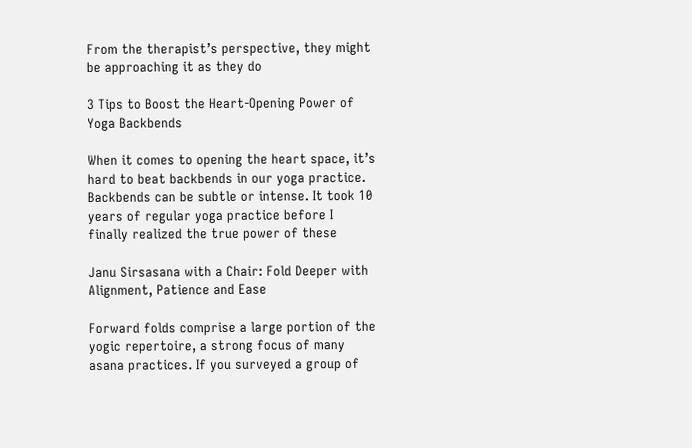From the therapist’s perspective, they might be approaching it as they do

3 Tips to Boost the Heart-Opening Power of Yoga Backbends

When it comes to opening the heart space, it’s hard to beat backbends in our yoga practice. Backbends can be subtle or intense. It took 10 years of regular yoga practice before I finally realized the true power of these

Janu Sirsasana with a Chair: Fold Deeper with Alignment, Patience and Ease

Forward folds comprise a large portion of the yogic repertoire, a strong focus of many asana practices. If you surveyed a group of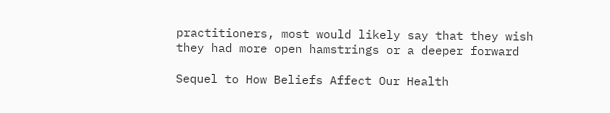practitioners, most would likely say that they wish they had more open hamstrings or a deeper forward

Sequel to How Beliefs Affect Our Health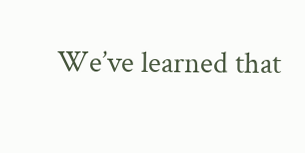We’ve learned that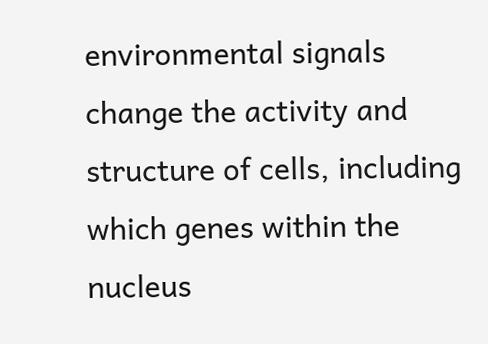environmental signals change the activity and structure of cells, including which genes within the nucleus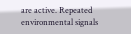are active. Repeated environmental signals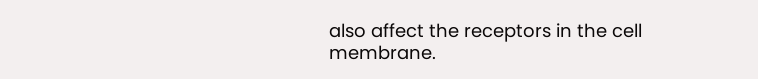also affect the receptors in the cell membrane.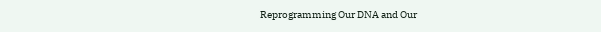Reprogramming Our DNA and Our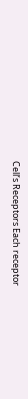Cell’s Receptors Each receptor